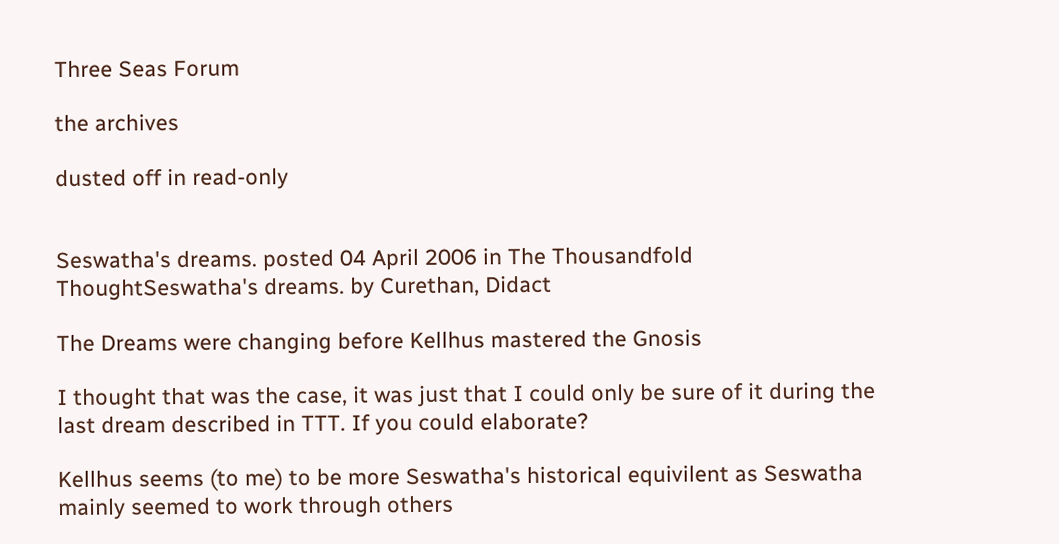Three Seas Forum

the archives

dusted off in read-only


Seswatha's dreams. posted 04 April 2006 in The Thousandfold ThoughtSeswatha's dreams. by Curethan, Didact

The Dreams were changing before Kellhus mastered the Gnosis

I thought that was the case, it was just that I could only be sure of it during the last dream described in TTT. If you could elaborate?

Kellhus seems (to me) to be more Seswatha's historical equivilent as Seswatha mainly seemed to work through others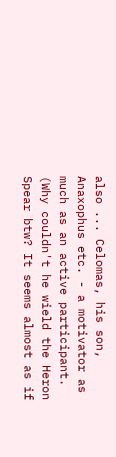also ... Celomas, his son, Anaxophus etc. - a motivator as much as an active participant.
(Why couldn't he wield the Heron Spear btw? It seems almost as if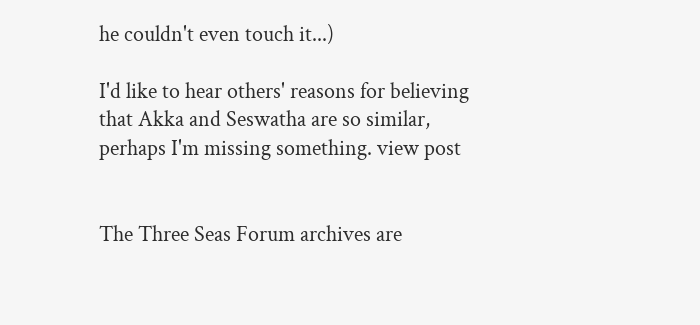he couldn't even touch it...)

I'd like to hear others' reasons for believing that Akka and Seswatha are so similar, perhaps I'm missing something. view post


The Three Seas Forum archives are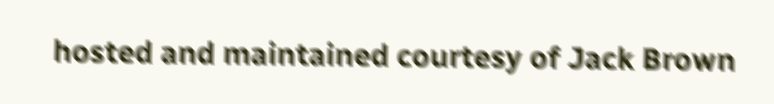hosted and maintained courtesy of Jack Brown